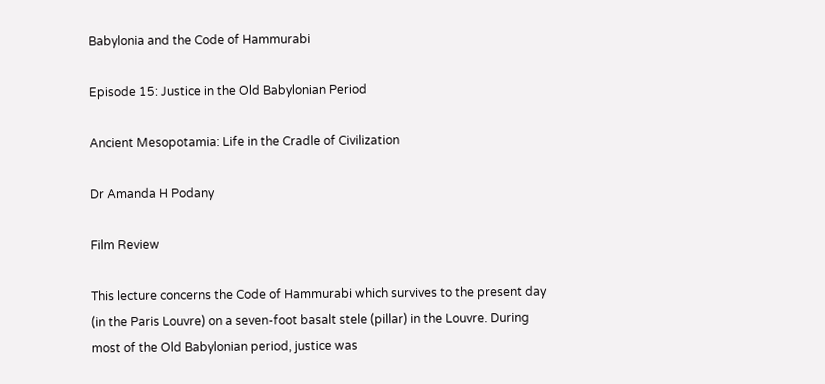Babylonia and the Code of Hammurabi

Episode 15: Justice in the Old Babylonian Period

Ancient Mesopotamia: Life in the Cradle of Civilization

Dr Amanda H Podany

Film Review

This lecture concerns the Code of Hammurabi which survives to the present day (in the Paris Louvre) on a seven-foot basalt stele (pillar) in the Louvre. During most of the Old Babylonian period, justice was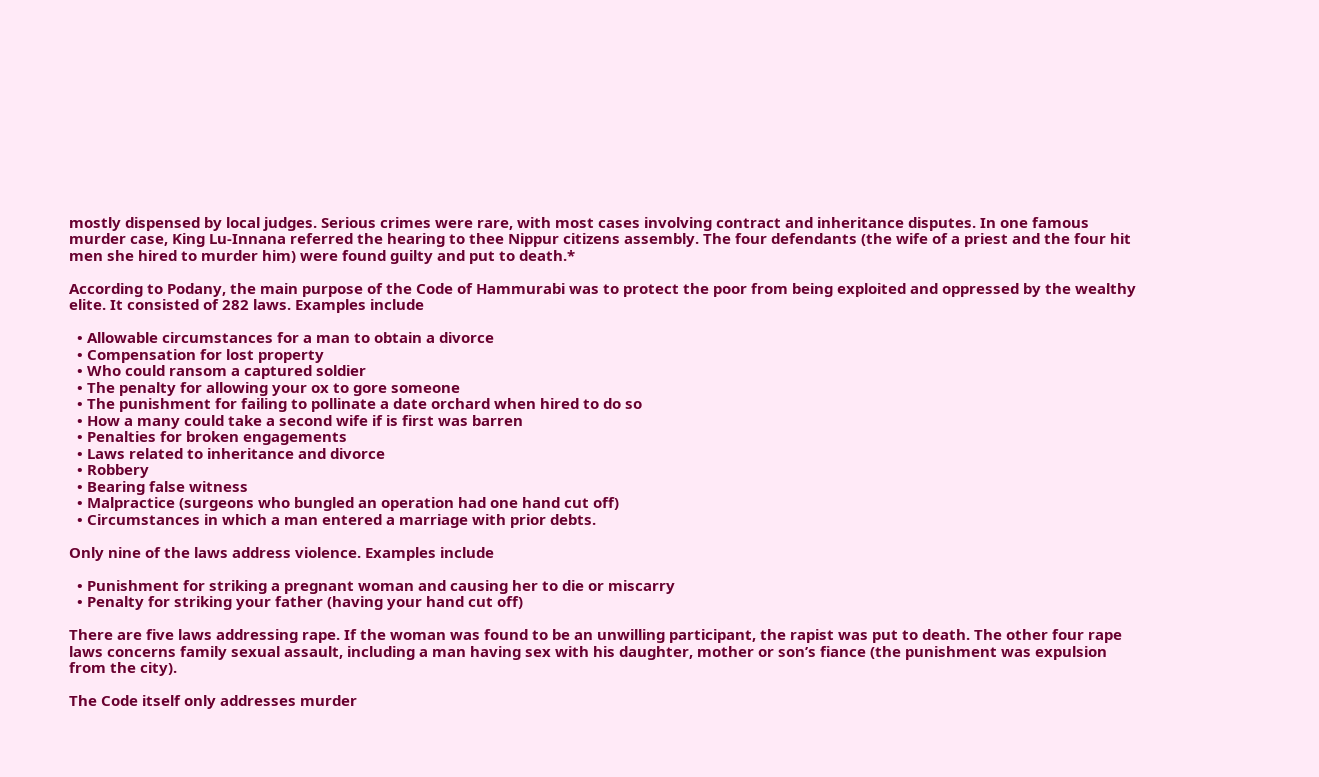mostly dispensed by local judges. Serious crimes were rare, with most cases involving contract and inheritance disputes. In one famous murder case, King Lu-Innana referred the hearing to thee Nippur citizens assembly. The four defendants (the wife of a priest and the four hit men she hired to murder him) were found guilty and put to death.*

According to Podany, the main purpose of the Code of Hammurabi was to protect the poor from being exploited and oppressed by the wealthy elite. It consisted of 282 laws. Examples include

  • Allowable circumstances for a man to obtain a divorce
  • Compensation for lost property
  • Who could ransom a captured soldier
  • The penalty for allowing your ox to gore someone
  • The punishment for failing to pollinate a date orchard when hired to do so
  • How a many could take a second wife if is first was barren
  • Penalties for broken engagements
  • Laws related to inheritance and divorce
  • Robbery
  • Bearing false witness
  • Malpractice (surgeons who bungled an operation had one hand cut off)
  • Circumstances in which a man entered a marriage with prior debts.

Only nine of the laws address violence. Examples include

  • Punishment for striking a pregnant woman and causing her to die or miscarry
  • Penalty for striking your father (having your hand cut off)

There are five laws addressing rape. If the woman was found to be an unwilling participant, the rapist was put to death. The other four rape laws concerns family sexual assault, including a man having sex with his daughter, mother or son’s fiance (the punishment was expulsion from the city).

The Code itself only addresses murder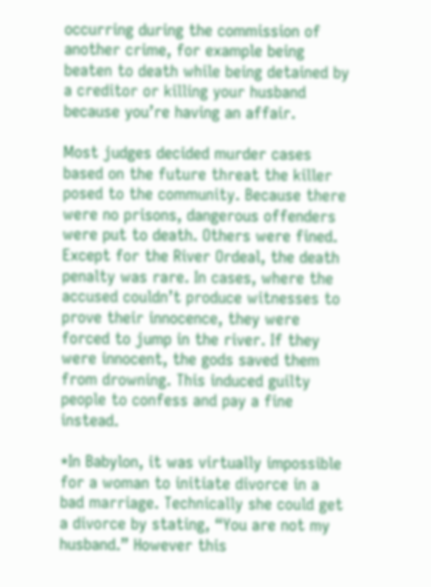occurring during the commission of another crime, for example being beaten to death while being detained by a creditor or killing your husband because you’re having an affair.

Most judges decided murder cases based on the future threat the killer posed to the community. Because there were no prisons, dangerous offenders were put to death. Others were fined. Except for the River Ordeal, the death penalty was rare. In cases, where the accused couldn’t produce witnesses to prove their innocence, they were forced to jump in the river. If they were innocent, the gods saved them from drowning. This induced guilty people to confess and pay a fine instead.

*In Babylon, it was virtually impossible for a woman to initiate divorce in a bad marriage. Technically she could get a divorce by stating, “You are not my husband.” However this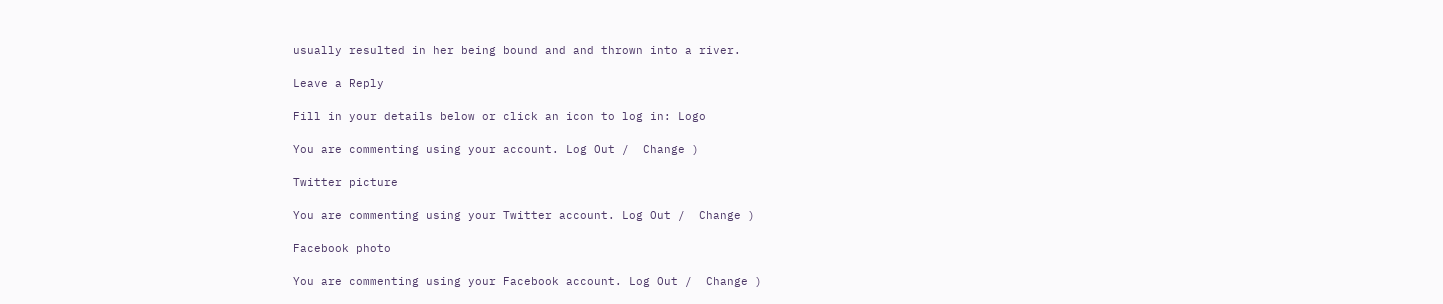usually resulted in her being bound and and thrown into a river.

Leave a Reply

Fill in your details below or click an icon to log in: Logo

You are commenting using your account. Log Out /  Change )

Twitter picture

You are commenting using your Twitter account. Log Out /  Change )

Facebook photo

You are commenting using your Facebook account. Log Out /  Change )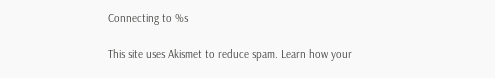Connecting to %s

This site uses Akismet to reduce spam. Learn how your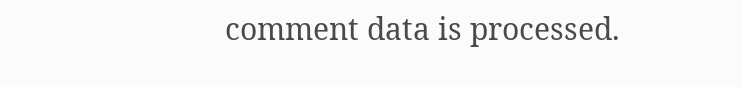comment data is processed.